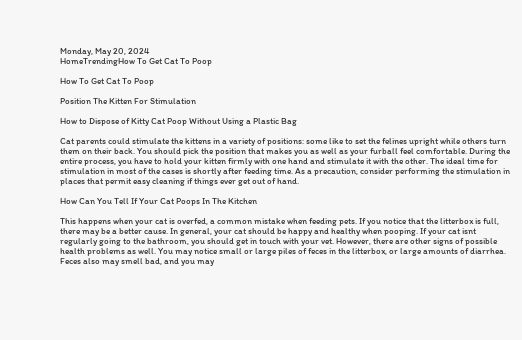Monday, May 20, 2024
HomeTrendingHow To Get Cat To Poop

How To Get Cat To Poop

Position The Kitten For Stimulation

How to Dispose of Kitty Cat Poop Without Using a Plastic Bag

Cat parents could stimulate the kittens in a variety of positions: some like to set the felines upright while others turn them on their back. You should pick the position that makes you as well as your furball feel comfortable. During the entire process, you have to hold your kitten firmly with one hand and stimulate it with the other. The ideal time for stimulation in most of the cases is shortly after feeding time. As a precaution, consider performing the stimulation in places that permit easy cleaning if things ever get out of hand.

How Can You Tell If Your Cat Poops In The Kitchen

This happens when your cat is overfed, a common mistake when feeding pets. If you notice that the litterbox is full, there may be a better cause. In general, your cat should be happy and healthy when pooping. If your cat isnt regularly going to the bathroom, you should get in touch with your vet. However, there are other signs of possible health problems as well. You may notice small or large piles of feces in the litterbox, or large amounts of diarrhea. Feces also may smell bad, and you may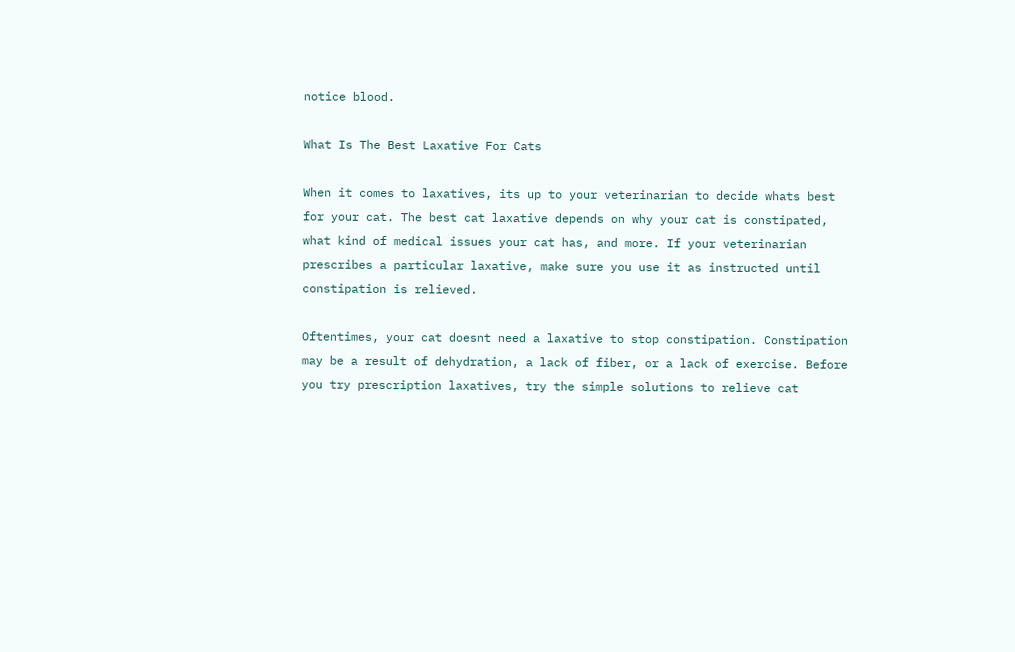notice blood.

What Is The Best Laxative For Cats

When it comes to laxatives, its up to your veterinarian to decide whats best for your cat. The best cat laxative depends on why your cat is constipated, what kind of medical issues your cat has, and more. If your veterinarian prescribes a particular laxative, make sure you use it as instructed until constipation is relieved.

Oftentimes, your cat doesnt need a laxative to stop constipation. Constipation may be a result of dehydration, a lack of fiber, or a lack of exercise. Before you try prescription laxatives, try the simple solutions to relieve cat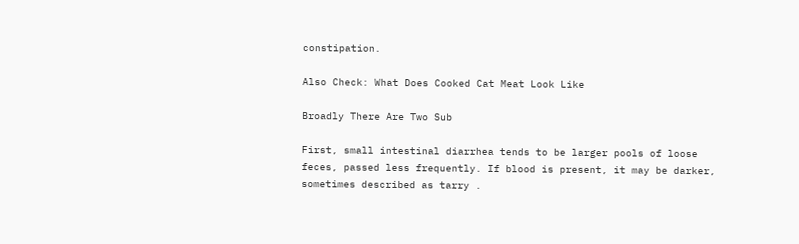constipation.

Also Check: What Does Cooked Cat Meat Look Like

Broadly There Are Two Sub

First, small intestinal diarrhea tends to be larger pools of loose feces, passed less frequently. If blood is present, it may be darker, sometimes described as tarry .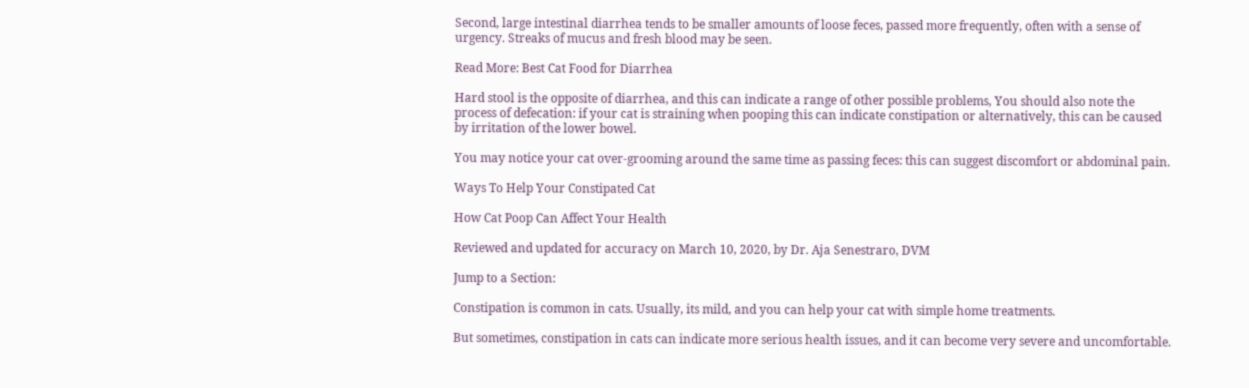Second, large intestinal diarrhea tends to be smaller amounts of loose feces, passed more frequently, often with a sense of urgency. Streaks of mucus and fresh blood may be seen.

Read More: Best Cat Food for Diarrhea

Hard stool is the opposite of diarrhea, and this can indicate a range of other possible problems, You should also note the process of defecation: if your cat is straining when pooping this can indicate constipation or alternatively, this can be caused by irritation of the lower bowel.

You may notice your cat over-grooming around the same time as passing feces: this can suggest discomfort or abdominal pain.

Ways To Help Your Constipated Cat

How Cat Poop Can Affect Your Health

Reviewed and updated for accuracy on March 10, 2020, by Dr. Aja Senestraro, DVM

Jump to a Section:

Constipation is common in cats. Usually, its mild, and you can help your cat with simple home treatments.

But sometimes, constipation in cats can indicate more serious health issues, and it can become very severe and uncomfortable.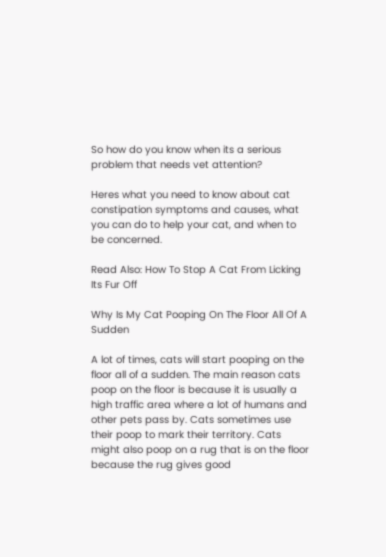So how do you know when its a serious problem that needs vet attention?

Heres what you need to know about cat constipation symptoms and causes, what you can do to help your cat, and when to be concerned.

Read Also: How To Stop A Cat From Licking Its Fur Off

Why Is My Cat Pooping On The Floor All Of A Sudden

A lot of times, cats will start pooping on the floor all of a sudden. The main reason cats poop on the floor is because it is usually a high traffic area where a lot of humans and other pets pass by. Cats sometimes use their poop to mark their territory. Cats might also poop on a rug that is on the floor because the rug gives good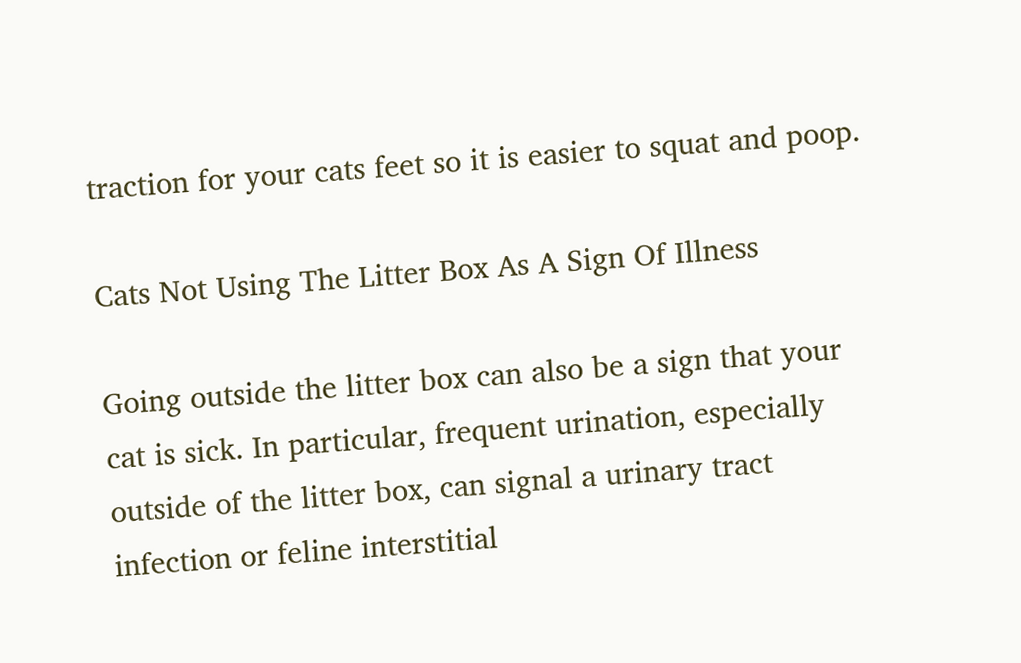traction for your cats feet so it is easier to squat and poop.

Cats Not Using The Litter Box As A Sign Of Illness

Going outside the litter box can also be a sign that your cat is sick. In particular, frequent urination, especially outside of the litter box, can signal a urinary tract infection or feline interstitial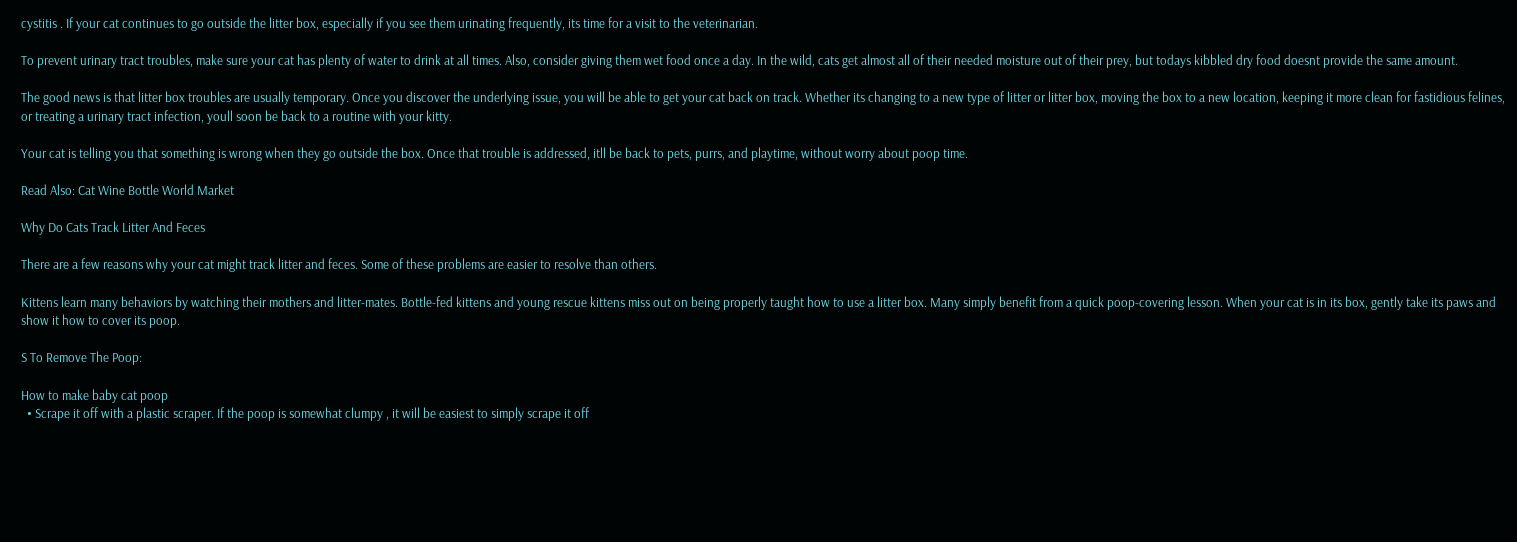cystitis . If your cat continues to go outside the litter box, especially if you see them urinating frequently, its time for a visit to the veterinarian.

To prevent urinary tract troubles, make sure your cat has plenty of water to drink at all times. Also, consider giving them wet food once a day. In the wild, cats get almost all of their needed moisture out of their prey, but todays kibbled dry food doesnt provide the same amount.

The good news is that litter box troubles are usually temporary. Once you discover the underlying issue, you will be able to get your cat back on track. Whether its changing to a new type of litter or litter box, moving the box to a new location, keeping it more clean for fastidious felines, or treating a urinary tract infection, youll soon be back to a routine with your kitty.

Your cat is telling you that something is wrong when they go outside the box. Once that trouble is addressed, itll be back to pets, purrs, and playtime, without worry about poop time.

Read Also: Cat Wine Bottle World Market

Why Do Cats Track Litter And Feces

There are a few reasons why your cat might track litter and feces. Some of these problems are easier to resolve than others.

Kittens learn many behaviors by watching their mothers and litter-mates. Bottle-fed kittens and young rescue kittens miss out on being properly taught how to use a litter box. Many simply benefit from a quick poop-covering lesson. When your cat is in its box, gently take its paws and show it how to cover its poop.

S To Remove The Poop:

How to make baby cat poop
  • Scrape it off with a plastic scraper. If the poop is somewhat clumpy , it will be easiest to simply scrape it off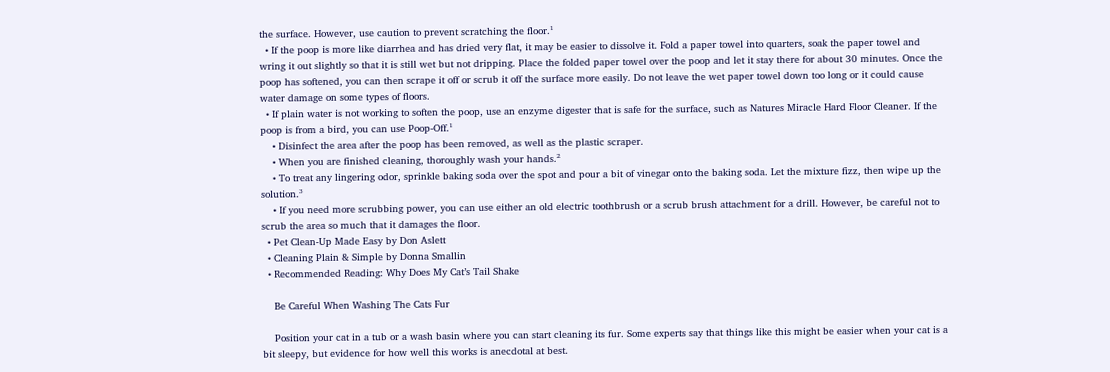the surface. However, use caution to prevent scratching the floor.¹
  • If the poop is more like diarrhea and has dried very flat, it may be easier to dissolve it. Fold a paper towel into quarters, soak the paper towel and wring it out slightly so that it is still wet but not dripping. Place the folded paper towel over the poop and let it stay there for about 30 minutes. Once the poop has softened, you can then scrape it off or scrub it off the surface more easily. Do not leave the wet paper towel down too long or it could cause water damage on some types of floors.
  • If plain water is not working to soften the poop, use an enzyme digester that is safe for the surface, such as Natures Miracle Hard Floor Cleaner. If the poop is from a bird, you can use Poop-Off.¹
    • Disinfect the area after the poop has been removed, as well as the plastic scraper.
    • When you are finished cleaning, thoroughly wash your hands.²
    • To treat any lingering odor, sprinkle baking soda over the spot and pour a bit of vinegar onto the baking soda. Let the mixture fizz, then wipe up the solution.³
    • If you need more scrubbing power, you can use either an old electric toothbrush or a scrub brush attachment for a drill. However, be careful not to scrub the area so much that it damages the floor.
  • Pet Clean-Up Made Easy by Don Aslett
  • Cleaning Plain & Simple by Donna Smallin
  • Recommended Reading: Why Does My Cat’s Tail Shake

    Be Careful When Washing The Cats Fur

    Position your cat in a tub or a wash basin where you can start cleaning its fur. Some experts say that things like this might be easier when your cat is a bit sleepy, but evidence for how well this works is anecdotal at best.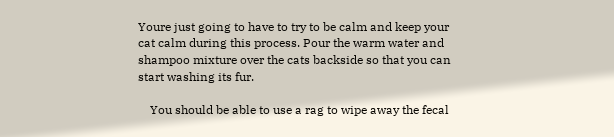Youre just going to have to try to be calm and keep your cat calm during this process. Pour the warm water and shampoo mixture over the cats backside so that you can start washing its fur.

    You should be able to use a rag to wipe away the fecal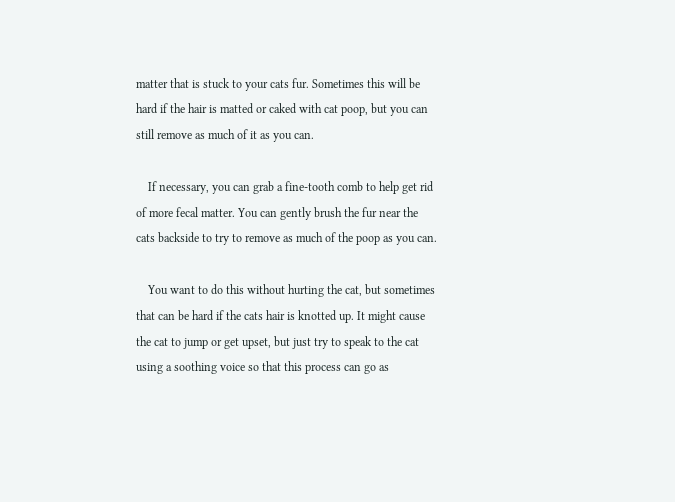matter that is stuck to your cats fur. Sometimes this will be hard if the hair is matted or caked with cat poop, but you can still remove as much of it as you can.

    If necessary, you can grab a fine-tooth comb to help get rid of more fecal matter. You can gently brush the fur near the cats backside to try to remove as much of the poop as you can.

    You want to do this without hurting the cat, but sometimes that can be hard if the cats hair is knotted up. It might cause the cat to jump or get upset, but just try to speak to the cat using a soothing voice so that this process can go as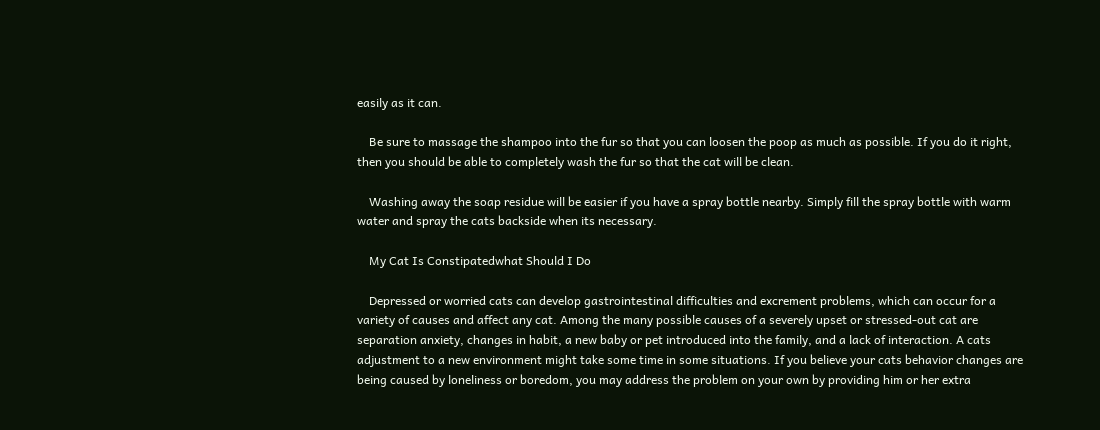easily as it can.

    Be sure to massage the shampoo into the fur so that you can loosen the poop as much as possible. If you do it right, then you should be able to completely wash the fur so that the cat will be clean.

    Washing away the soap residue will be easier if you have a spray bottle nearby. Simply fill the spray bottle with warm water and spray the cats backside when its necessary.

    My Cat Is Constipatedwhat Should I Do

    Depressed or worried cats can develop gastrointestinal difficulties and excrement problems, which can occur for a variety of causes and affect any cat. Among the many possible causes of a severely upset or stressed-out cat are separation anxiety, changes in habit, a new baby or pet introduced into the family, and a lack of interaction. A cats adjustment to a new environment might take some time in some situations. If you believe your cats behavior changes are being caused by loneliness or boredom, you may address the problem on your own by providing him or her extra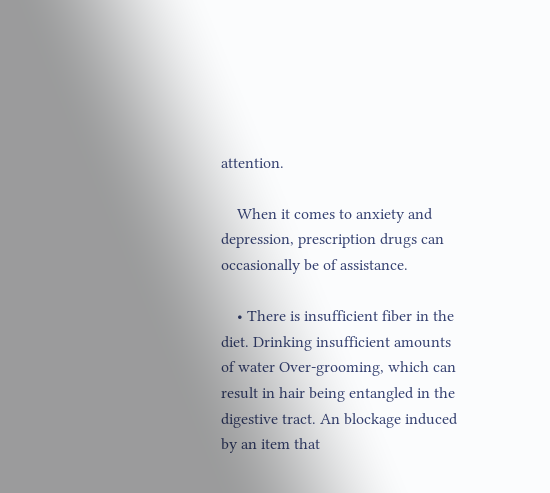attention.

    When it comes to anxiety and depression, prescription drugs can occasionally be of assistance.

    • There is insufficient fiber in the diet. Drinking insufficient amounts of water Over-grooming, which can result in hair being entangled in the digestive tract. An blockage induced by an item that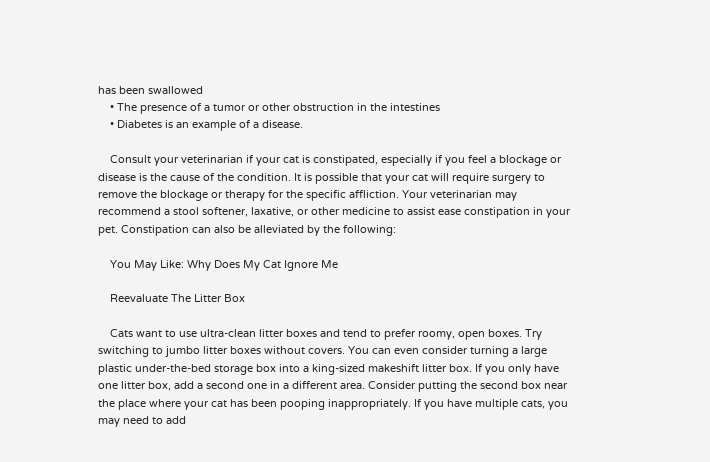has been swallowed
    • The presence of a tumor or other obstruction in the intestines
    • Diabetes is an example of a disease.

    Consult your veterinarian if your cat is constipated, especially if you feel a blockage or disease is the cause of the condition. It is possible that your cat will require surgery to remove the blockage or therapy for the specific affliction. Your veterinarian may recommend a stool softener, laxative, or other medicine to assist ease constipation in your pet. Constipation can also be alleviated by the following:

    You May Like: Why Does My Cat Ignore Me

    Reevaluate The Litter Box

    Cats want to use ultra-clean litter boxes and tend to prefer roomy, open boxes. Try switching to jumbo litter boxes without covers. You can even consider turning a large plastic under-the-bed storage box into a king-sized makeshift litter box. If you only have one litter box, add a second one in a different area. Consider putting the second box near the place where your cat has been pooping inappropriately. If you have multiple cats, you may need to add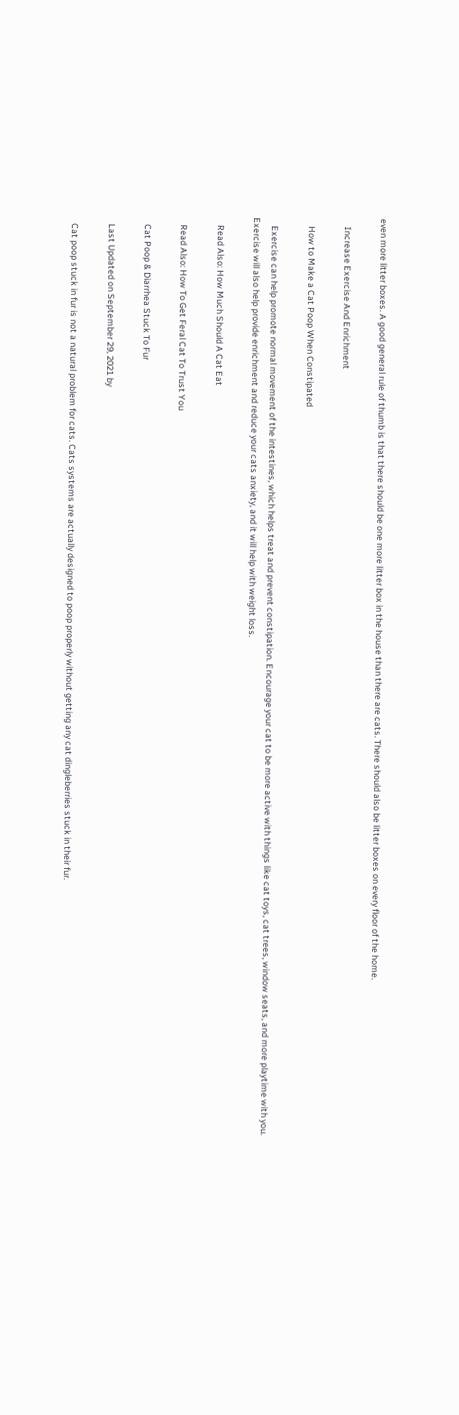even more litter boxes. A good general rule of thumb is that there should be one more litter box in the house than there are cats. There should also be litter boxes on every floor of the home.

    Increase Exercise And Enrichment

    How to Make a Cat Poop When Constipated

    Exercise can help promote normal movement of the intestines, which helps treat and prevent constipation. Encourage your cat to be more active with things like cat toys, cat trees, window seats, and more playtime with you. Exercise will also help provide enrichment and reduce your cats anxiety, and it will help with weight loss.

    Read Also: How Much Should A Cat Eat

    Read Also: How To Get Feral Cat To Trust You

    Cat Poop & Diarrhea Stuck To Fur

    Last Updated on September 29, 2021 by

    Cat poop stuck in fur is not a natural problem for cats. Cats systems are actually designed to poop properly without getting any cat dingleberries stuck in their fur.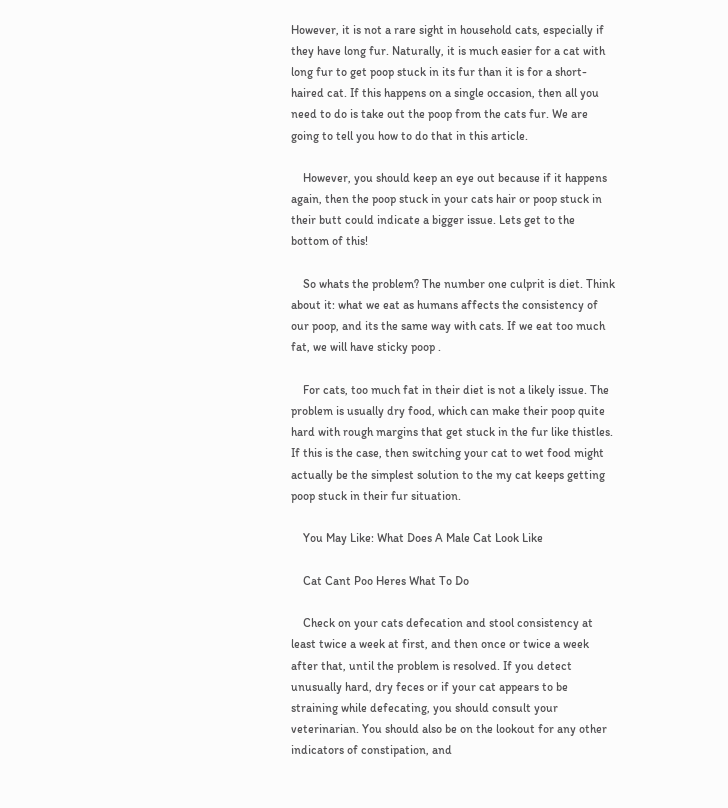However, it is not a rare sight in household cats, especially if they have long fur. Naturally, it is much easier for a cat with long fur to get poop stuck in its fur than it is for a short-haired cat. If this happens on a single occasion, then all you need to do is take out the poop from the cats fur. We are going to tell you how to do that in this article.

    However, you should keep an eye out because if it happens again, then the poop stuck in your cats hair or poop stuck in their butt could indicate a bigger issue. Lets get to the bottom of this!

    So whats the problem? The number one culprit is diet. Think about it: what we eat as humans affects the consistency of our poop, and its the same way with cats. If we eat too much fat, we will have sticky poop .

    For cats, too much fat in their diet is not a likely issue. The problem is usually dry food, which can make their poop quite hard with rough margins that get stuck in the fur like thistles. If this is the case, then switching your cat to wet food might actually be the simplest solution to the my cat keeps getting poop stuck in their fur situation.

    You May Like: What Does A Male Cat Look Like

    Cat Cant Poo Heres What To Do

    Check on your cats defecation and stool consistency at least twice a week at first, and then once or twice a week after that, until the problem is resolved. If you detect unusually hard, dry feces or if your cat appears to be straining while defecating, you should consult your veterinarian. You should also be on the lookout for any other indicators of constipation, and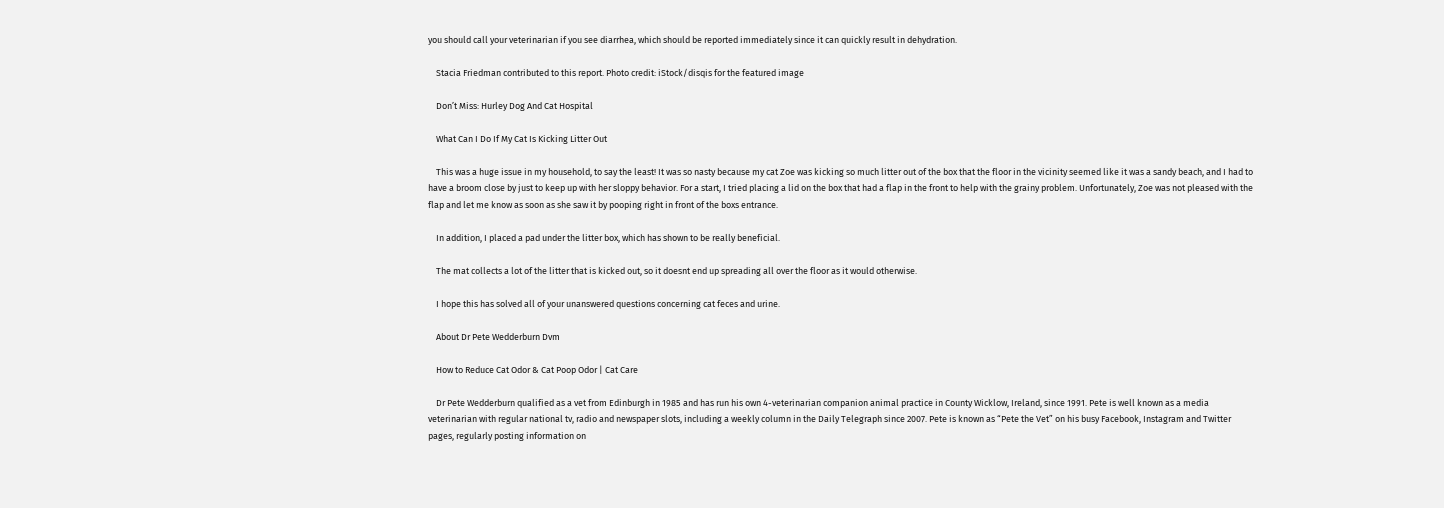you should call your veterinarian if you see diarrhea, which should be reported immediately since it can quickly result in dehydration.

    Stacia Friedman contributed to this report. Photo credit: iStock/disqis for the featured image

    Don’t Miss: Hurley Dog And Cat Hospital

    What Can I Do If My Cat Is Kicking Litter Out

    This was a huge issue in my household, to say the least! It was so nasty because my cat Zoe was kicking so much litter out of the box that the floor in the vicinity seemed like it was a sandy beach, and I had to have a broom close by just to keep up with her sloppy behavior. For a start, I tried placing a lid on the box that had a flap in the front to help with the grainy problem. Unfortunately, Zoe was not pleased with the flap and let me know as soon as she saw it by pooping right in front of the boxs entrance.

    In addition, I placed a pad under the litter box, which has shown to be really beneficial.

    The mat collects a lot of the litter that is kicked out, so it doesnt end up spreading all over the floor as it would otherwise.

    I hope this has solved all of your unanswered questions concerning cat feces and urine.

    About Dr Pete Wedderburn Dvm

    How to Reduce Cat Odor & Cat Poop Odor | Cat Care

    Dr Pete Wedderburn qualified as a vet from Edinburgh in 1985 and has run his own 4-veterinarian companion animal practice in County Wicklow, Ireland, since 1991. Pete is well known as a media veterinarian with regular national tv, radio and newspaper slots, including a weekly column in the Daily Telegraph since 2007. Pete is known as “Pete the Vet” on his busy Facebook, Instagram and Twitter pages, regularly posting information on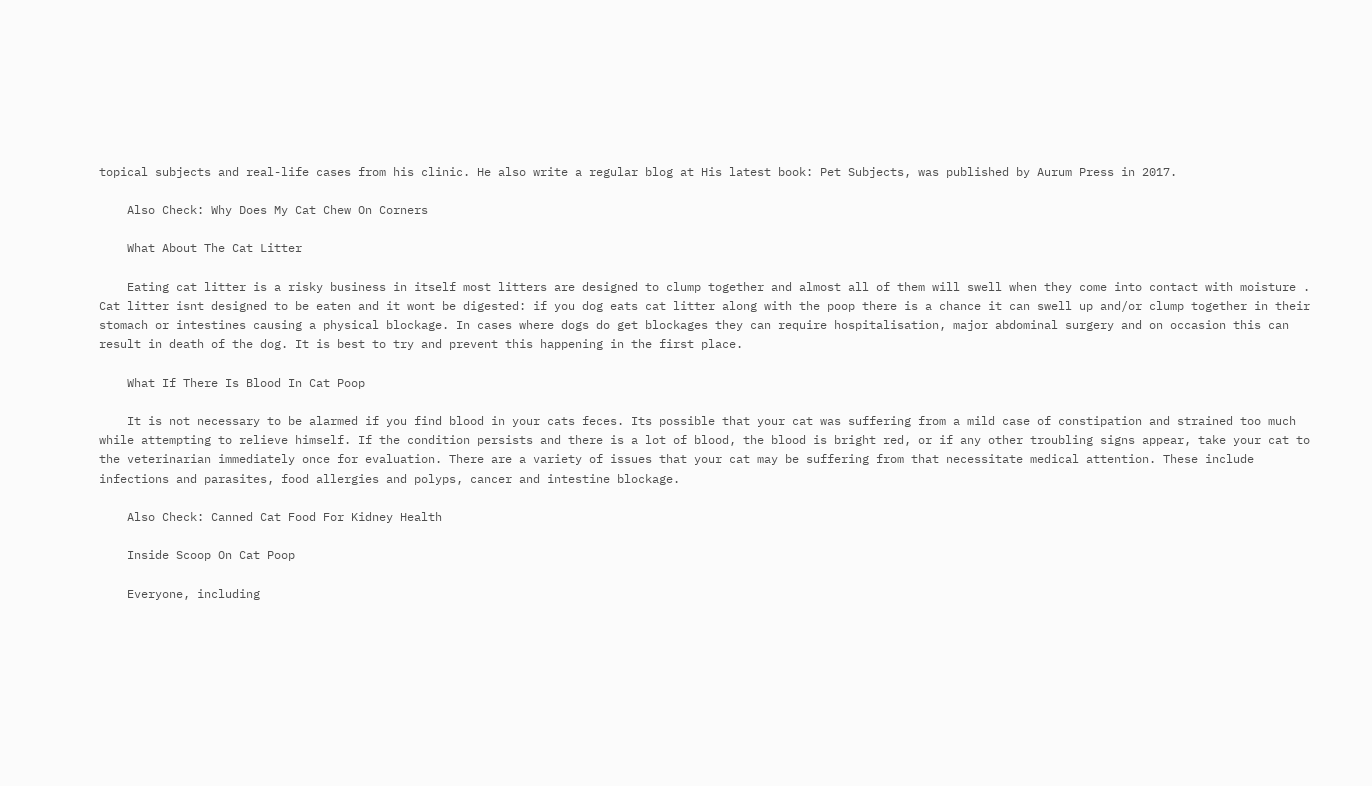topical subjects and real-life cases from his clinic. He also write a regular blog at His latest book: Pet Subjects, was published by Aurum Press in 2017.

    Also Check: Why Does My Cat Chew On Corners

    What About The Cat Litter

    Eating cat litter is a risky business in itself most litters are designed to clump together and almost all of them will swell when they come into contact with moisture . Cat litter isnt designed to be eaten and it wont be digested: if you dog eats cat litter along with the poop there is a chance it can swell up and/or clump together in their stomach or intestines causing a physical blockage. In cases where dogs do get blockages they can require hospitalisation, major abdominal surgery and on occasion this can result in death of the dog. It is best to try and prevent this happening in the first place.

    What If There Is Blood In Cat Poop

    It is not necessary to be alarmed if you find blood in your cats feces. Its possible that your cat was suffering from a mild case of constipation and strained too much while attempting to relieve himself. If the condition persists and there is a lot of blood, the blood is bright red, or if any other troubling signs appear, take your cat to the veterinarian immediately once for evaluation. There are a variety of issues that your cat may be suffering from that necessitate medical attention. These include infections and parasites, food allergies and polyps, cancer and intestine blockage.

    Also Check: Canned Cat Food For Kidney Health

    Inside Scoop On Cat Poop

    Everyone, including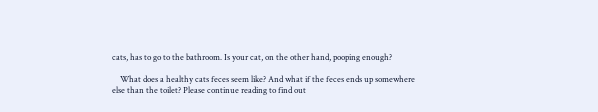cats, has to go to the bathroom. Is your cat, on the other hand, pooping enough?

    What does a healthy cats feces seem like? And what if the feces ends up somewhere else than the toilet? Please continue reading to find out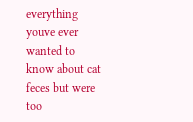everything youve ever wanted to know about cat feces but were too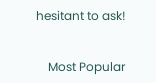hesitant to ask!


    Most Popular